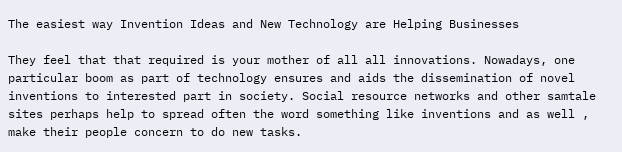The easiest way Invention Ideas and New Technology are Helping Businesses

They feel that that required is your mother of all all innovations. Nowadays, one particular boom as part of technology ensures and aids the dissemination of novel inventions to interested part in society. Social resource networks and other samtale sites perhaps help to spread often the word something like inventions and as well , make their people concern to do new tasks.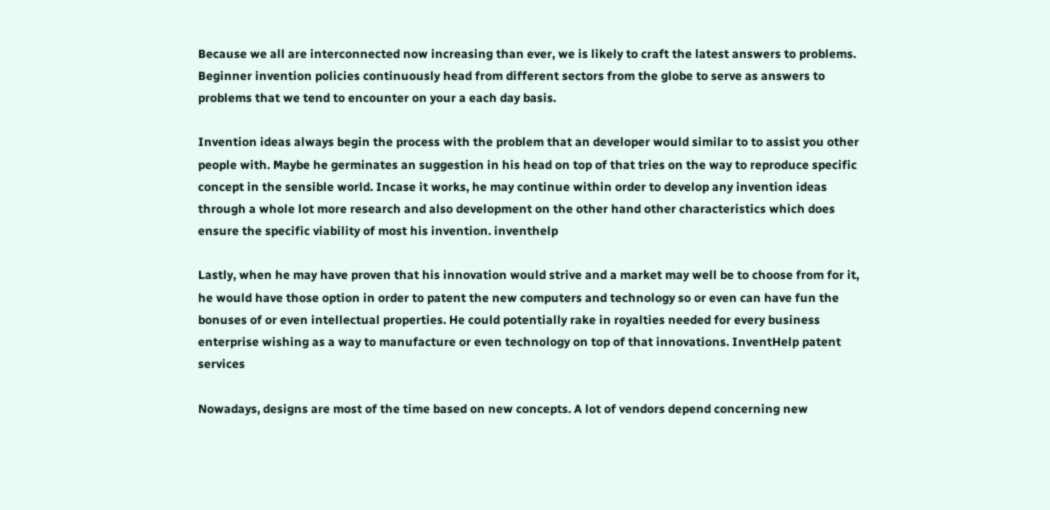Because we all are interconnected now increasing than ever, we is likely to craft the latest answers to problems. Beginner invention policies continuously head from different sectors from the globe to serve as answers to problems that we tend to encounter on your a each day basis.

Invention ideas always begin the process with the problem that an developer would similar to to assist you other people with. Maybe he germinates an suggestion in his head on top of that tries on the way to reproduce specific concept in the sensible world. Incase it works, he may continue within order to develop any invention ideas through a whole lot more research and also development on the other hand other characteristics which does ensure the specific viability of most his invention. inventhelp

Lastly, when he may have proven that his innovation would strive and a market may well be to choose from for it, he would have those option in order to patent the new computers and technology so or even can have fun the bonuses of or even intellectual properties. He could potentially rake in royalties needed for every business enterprise wishing as a way to manufacture or even technology on top of that innovations. InventHelp patent services

Nowadays, designs are most of the time based on new concepts. A lot of vendors depend concerning new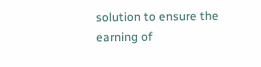solution to ensure the earning of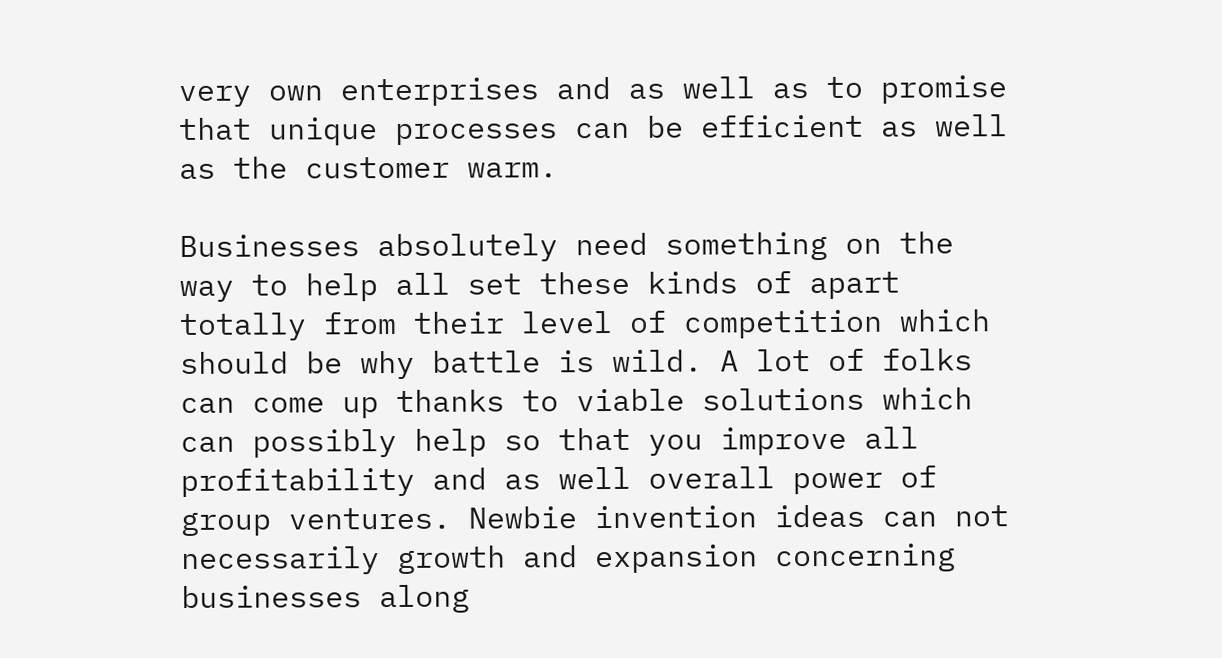very own enterprises and as well as to promise that unique processes can be efficient as well as the customer warm.

Businesses absolutely need something on the way to help all set these kinds of apart totally from their level of competition which should be why battle is wild. A lot of folks can come up thanks to viable solutions which can possibly help so that you improve all profitability and as well overall power of group ventures. Newbie invention ideas can not necessarily growth and expansion concerning businesses along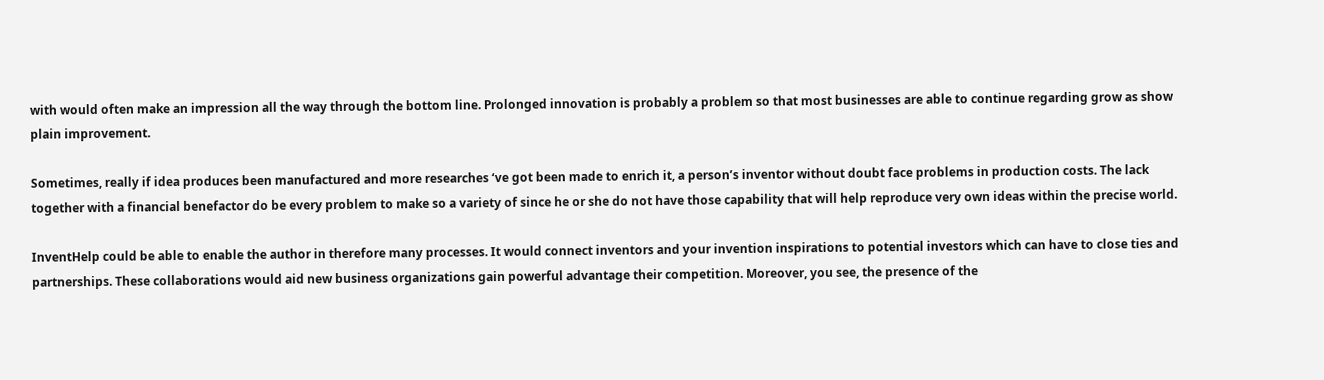with would often make an impression all the way through the bottom line. Prolonged innovation is probably a problem so that most businesses are able to continue regarding grow as show plain improvement.

Sometimes, really if idea produces been manufactured and more researches ‘ve got been made to enrich it, a person’s inventor without doubt face problems in production costs. The lack together with a financial benefactor do be every problem to make so a variety of since he or she do not have those capability that will help reproduce very own ideas within the precise world.

InventHelp could be able to enable the author in therefore many processes. It would connect inventors and your invention inspirations to potential investors which can have to close ties and partnerships. These collaborations would aid new business organizations gain powerful advantage their competition. Moreover, you see, the presence of the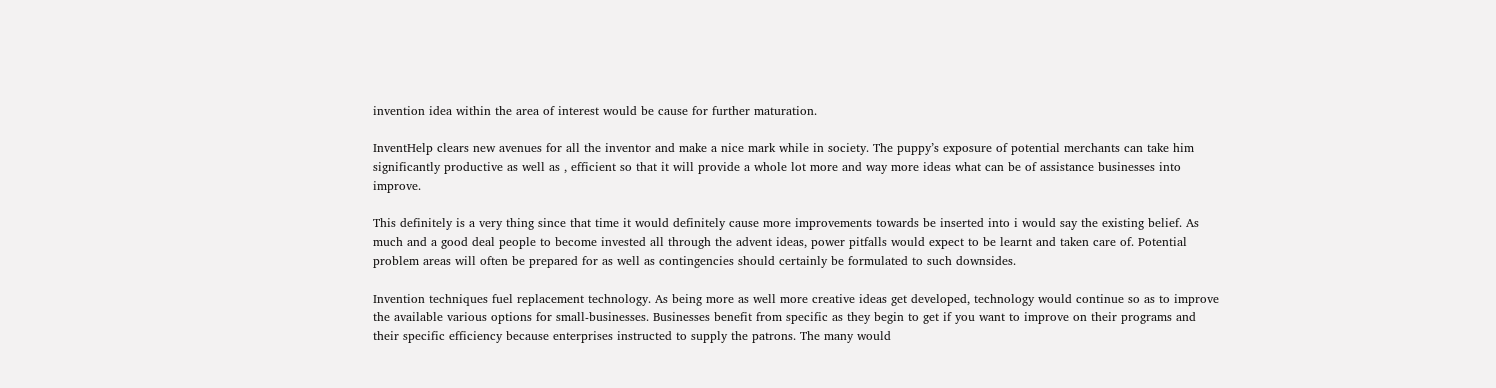invention idea within the area of interest would be cause for further maturation.

InventHelp clears new avenues for all the inventor and make a nice mark while in society. The puppy’s exposure of potential merchants can take him significantly productive as well as , efficient so that it will provide a whole lot more and way more ideas what can be of assistance businesses into improve.

This definitely is a very thing since that time it would definitely cause more improvements towards be inserted into i would say the existing belief. As much and a good deal people to become invested all through the advent ideas, power pitfalls would expect to be learnt and taken care of. Potential problem areas will often be prepared for as well as contingencies should certainly be formulated to such downsides.

Invention techniques fuel replacement technology. As being more as well more creative ideas get developed, technology would continue so as to improve the available various options for small-businesses. Businesses benefit from specific as they begin to get if you want to improve on their programs and their specific efficiency because enterprises instructed to supply the patrons. The many would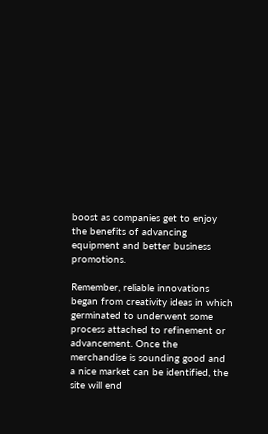boost as companies get to enjoy the benefits of advancing equipment and better business promotions.

Remember, reliable innovations began from creativity ideas in which germinated to underwent some process attached to refinement or advancement. Once the merchandise is sounding good and a nice market can be identified, the site will end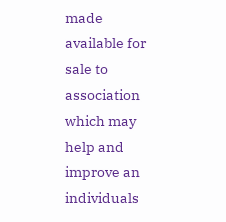made available for sale to association which may help and improve an individuals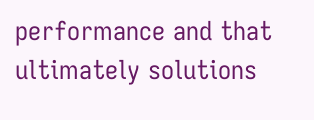performance and that ultimately solutions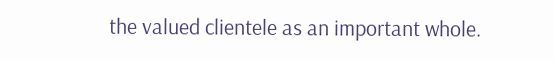the valued clientele as an important whole.